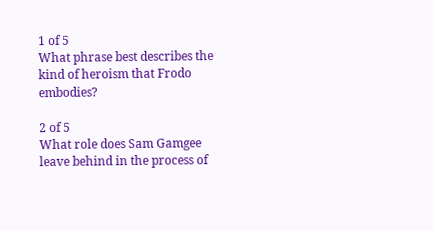1 of 5
What phrase best describes the kind of heroism that Frodo embodies?

2 of 5
What role does Sam Gamgee leave behind in the process of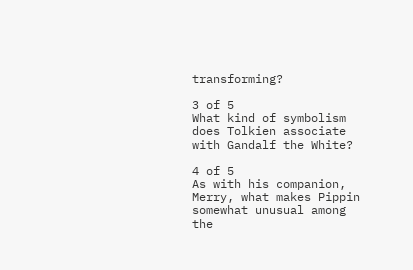transforming?

3 of 5
What kind of symbolism does Tolkien associate with Gandalf the White?

4 of 5
As with his companion, Merry, what makes Pippin somewhat unusual among the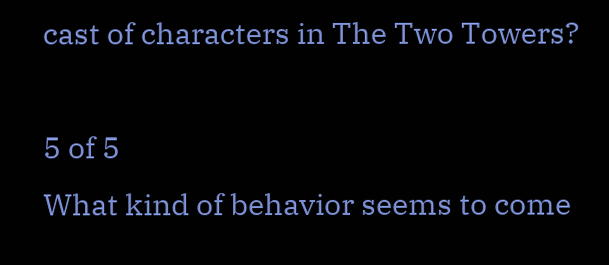cast of characters in The Two Towers?

5 of 5
What kind of behavior seems to come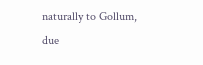naturally to Gollum, due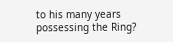to his many years possessing the Ring?